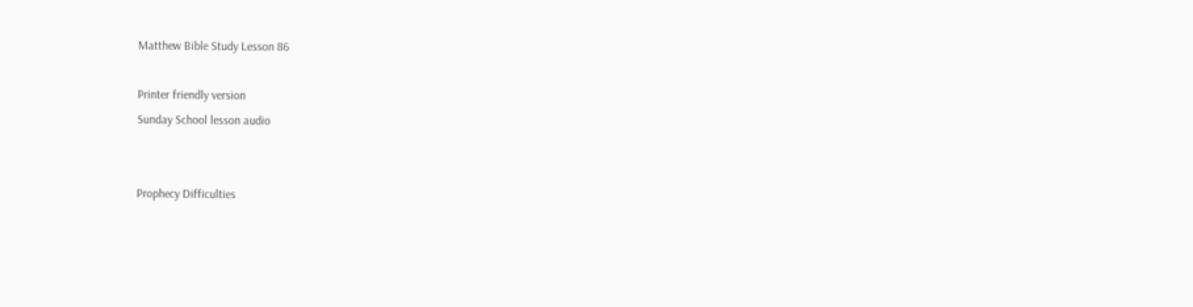Matthew Bible Study Lesson 86

Printer friendly version
Sunday School lesson audio


Prophecy Difficulties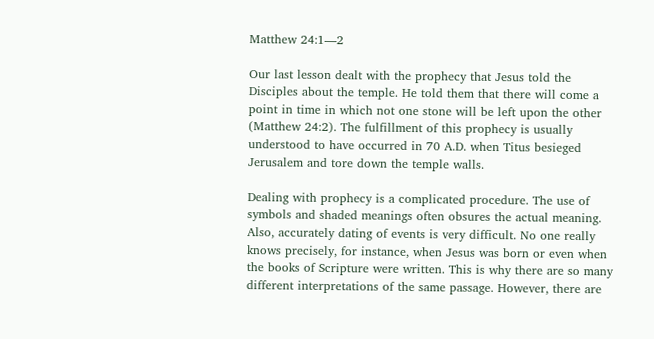Matthew 24:1—2

Our last lesson dealt with the prophecy that Jesus told the Disciples about the temple. He told them that there will come a point in time in which not one stone will be left upon the other (Matthew 24:2). The fulfillment of this prophecy is usually understood to have occurred in 70 A.D. when Titus besieged Jerusalem and tore down the temple walls.

Dealing with prophecy is a complicated procedure. The use of symbols and shaded meanings often obsures the actual meaning. Also, accurately dating of events is very difficult. No one really knows precisely, for instance, when Jesus was born or even when the books of Scripture were written. This is why there are so many different interpretations of the same passage. However, there are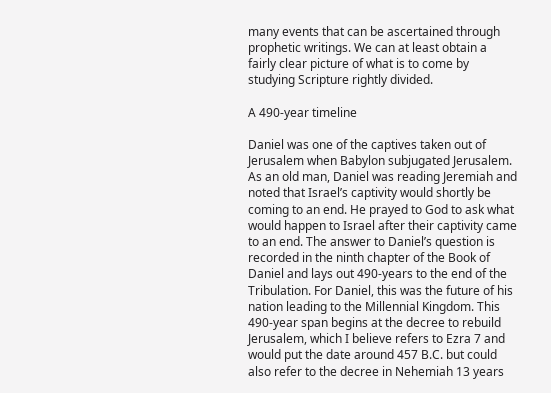many events that can be ascertained through prophetic writings. We can at least obtain a fairly clear picture of what is to come by studying Scripture rightly divided.

A 490-year timeline

Daniel was one of the captives taken out of Jerusalem when Babylon subjugated Jerusalem. As an old man, Daniel was reading Jeremiah and noted that Israel’s captivity would shortly be coming to an end. He prayed to God to ask what would happen to Israel after their captivity came to an end. The answer to Daniel’s question is recorded in the ninth chapter of the Book of Daniel and lays out 490-years to the end of the Tribulation. For Daniel, this was the future of his nation leading to the Millennial Kingdom. This 490-year span begins at the decree to rebuild Jerusalem, which I believe refers to Ezra 7 and would put the date around 457 B.C. but could also refer to the decree in Nehemiah 13 years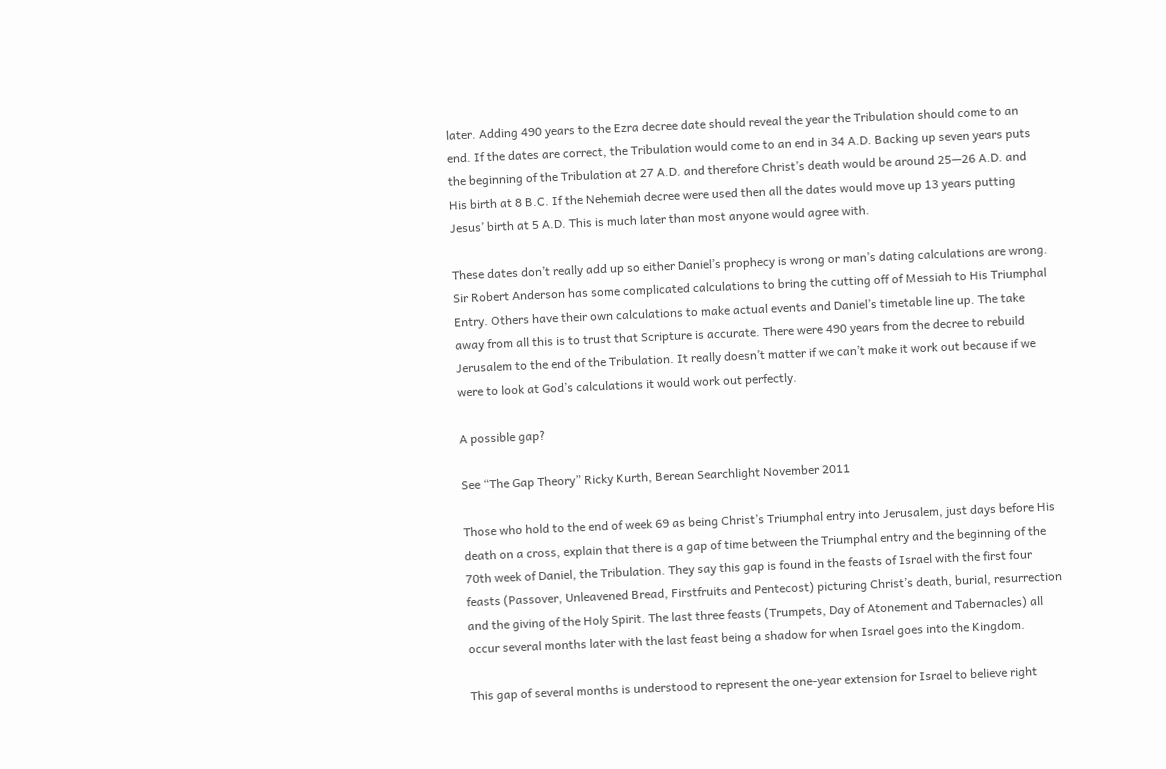later. Adding 490 years to the Ezra decree date should reveal the year the Tribulation should come to an end. If the dates are correct, the Tribulation would come to an end in 34 A.D. Backing up seven years puts the beginning of the Tribulation at 27 A.D. and therefore Christ’s death would be around 25—26 A.D. and His birth at 8 B.C. If the Nehemiah decree were used then all the dates would move up 13 years putting Jesus’ birth at 5 A.D. This is much later than most anyone would agree with.

These dates don’t really add up so either Daniel’s prophecy is wrong or man’s dating calculations are wrong. Sir Robert Anderson has some complicated calculations to bring the cutting off of Messiah to His Triumphal Entry. Others have their own calculations to make actual events and Daniel’s timetable line up. The take away from all this is to trust that Scripture is accurate. There were 490 years from the decree to rebuild Jerusalem to the end of the Tribulation. It really doesn’t matter if we can’t make it work out because if we were to look at God’s calculations it would work out perfectly.

A possible gap?

See “The Gap Theory” Ricky Kurth, Berean Searchlight November 2011

Those who hold to the end of week 69 as being Christ’s Triumphal entry into Jerusalem, just days before His death on a cross, explain that there is a gap of time between the Triumphal entry and the beginning of the 70th week of Daniel, the Tribulation. They say this gap is found in the feasts of Israel with the first four feasts (Passover, Unleavened Bread, Firstfruits and Pentecost) picturing Christ’s death, burial, resurrection and the giving of the Holy Spirit. The last three feasts (Trumpets, Day of Atonement and Tabernacles) all occur several months later with the last feast being a shadow for when Israel goes into the Kingdom.

This gap of several months is understood to represent the one-year extension for Israel to believe right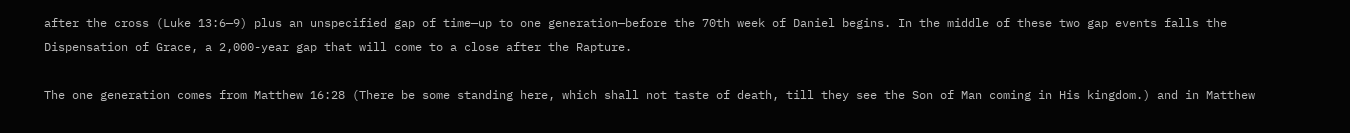after the cross (Luke 13:6—9) plus an unspecified gap of time—up to one generation—before the 70th week of Daniel begins. In the middle of these two gap events falls the Dispensation of Grace, a 2,000-year gap that will come to a close after the Rapture.

The one generation comes from Matthew 16:28 (There be some standing here, which shall not taste of death, till they see the Son of Man coming in His kingdom.) and in Matthew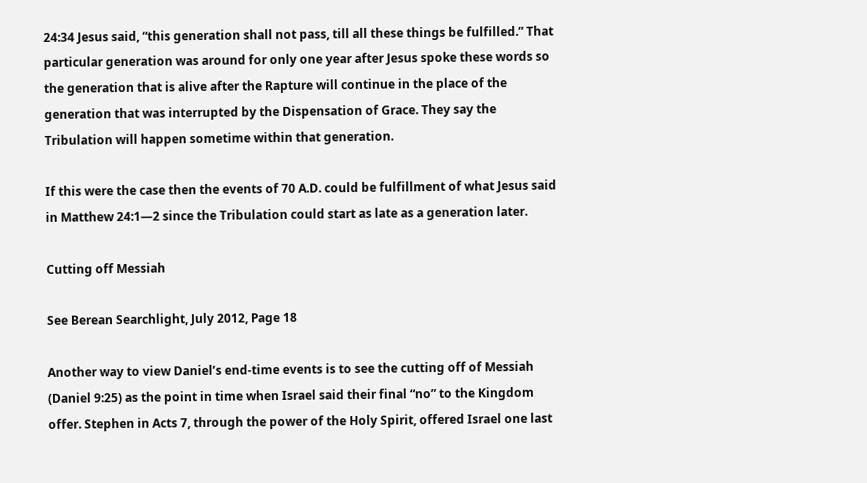24:34 Jesus said, “this generation shall not pass, till all these things be fulfilled.” That particular generation was around for only one year after Jesus spoke these words so the generation that is alive after the Rapture will continue in the place of the generation that was interrupted by the Dispensation of Grace. They say the Tribulation will happen sometime within that generation.

If this were the case then the events of 70 A.D. could be fulfillment of what Jesus said in Matthew 24:1—2 since the Tribulation could start as late as a generation later.

Cutting off Messiah

See Berean Searchlight, July 2012, Page 18

Another way to view Daniel’s end-time events is to see the cutting off of Messiah (Daniel 9:25) as the point in time when Israel said their final “no” to the Kingdom offer. Stephen in Acts 7, through the power of the Holy Spirit, offered Israel one last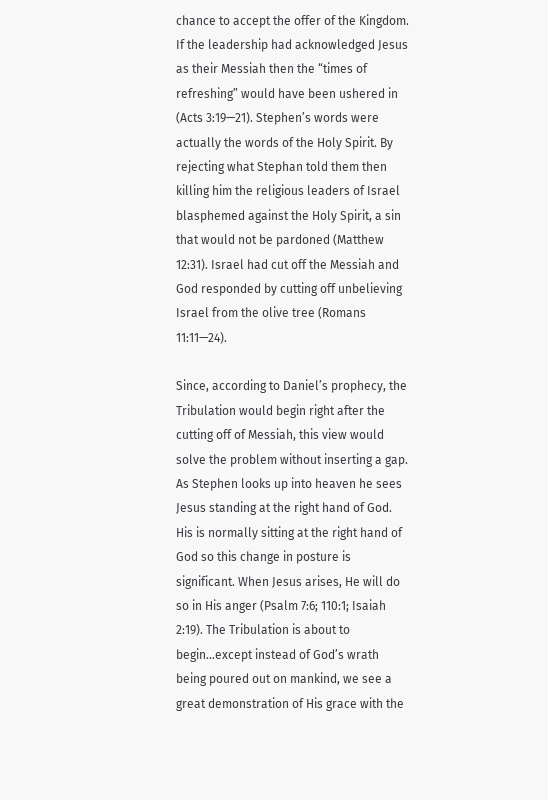chance to accept the offer of the Kingdom. If the leadership had acknowledged Jesus as their Messiah then the “times of refreshing” would have been ushered in (Acts 3:19—21). Stephen’s words were actually the words of the Holy Spirit. By rejecting what Stephan told them then killing him the religious leaders of Israel blasphemed against the Holy Spirit, a sin that would not be pardoned (Matthew 12:31). Israel had cut off the Messiah and God responded by cutting off unbelieving Israel from the olive tree (Romans 11:11—24).

Since, according to Daniel’s prophecy, the Tribulation would begin right after the cutting off of Messiah, this view would solve the problem without inserting a gap. As Stephen looks up into heaven he sees Jesus standing at the right hand of God. His is normally sitting at the right hand of God so this change in posture is significant. When Jesus arises, He will do so in His anger (Psalm 7:6; 110:1; Isaiah 2:19). The Tribulation is about to begin…except instead of God’s wrath being poured out on mankind, we see a great demonstration of His grace with the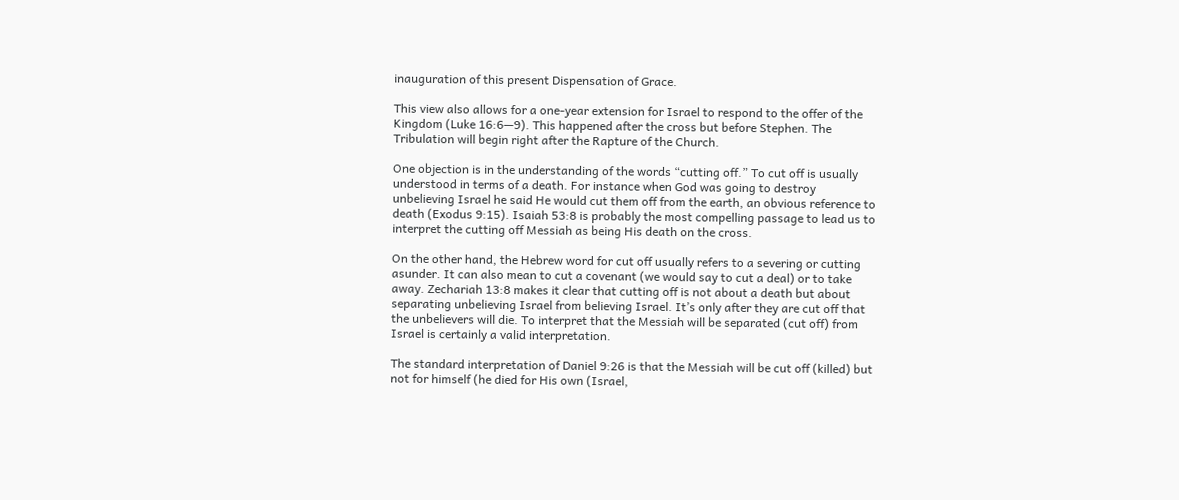inauguration of this present Dispensation of Grace.

This view also allows for a one-year extension for Israel to respond to the offer of the Kingdom (Luke 16:6—9). This happened after the cross but before Stephen. The Tribulation will begin right after the Rapture of the Church.

One objection is in the understanding of the words “cutting off.” To cut off is usually understood in terms of a death. For instance when God was going to destroy unbelieving Israel he said He would cut them off from the earth, an obvious reference to death (Exodus 9:15). Isaiah 53:8 is probably the most compelling passage to lead us to interpret the cutting off Messiah as being His death on the cross.

On the other hand, the Hebrew word for cut off usually refers to a severing or cutting asunder. It can also mean to cut a covenant (we would say to cut a deal) or to take away. Zechariah 13:8 makes it clear that cutting off is not about a death but about separating unbelieving Israel from believing Israel. It’s only after they are cut off that the unbelievers will die. To interpret that the Messiah will be separated (cut off) from Israel is certainly a valid interpretation.

The standard interpretation of Daniel 9:26 is that the Messiah will be cut off (killed) but not for himself (he died for His own (Israel,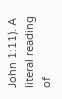John 1:11). A literal reading of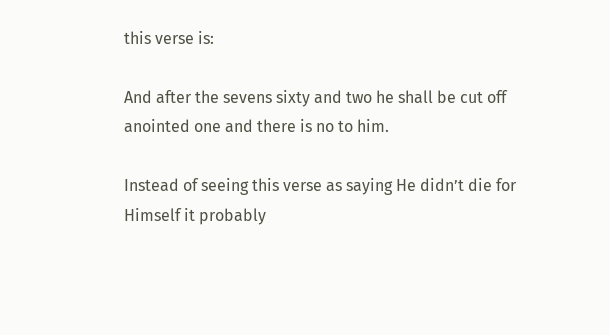this verse is:

And after the sevens sixty and two he shall be cut off anointed one and there is no to him.

Instead of seeing this verse as saying He didn’t die for Himself it probably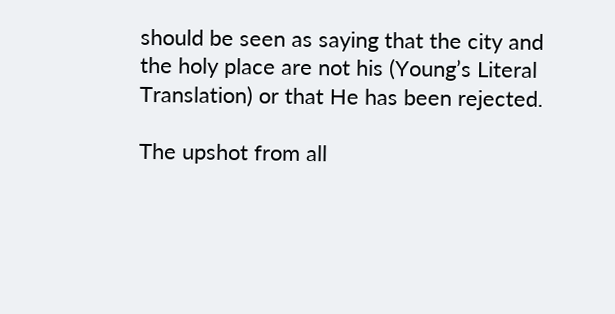should be seen as saying that the city and the holy place are not his (Young’s Literal Translation) or that He has been rejected.

The upshot from all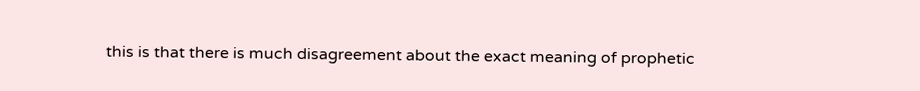this is that there is much disagreement about the exact meaning of prophetic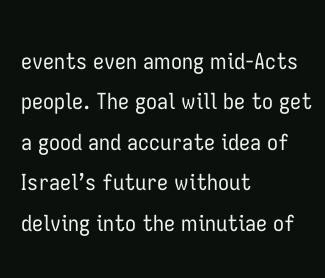events even among mid-Acts people. The goal will be to get a good and accurate idea of Israel’s future without delving into the minutiae of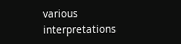various interpretations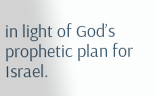in light of God’s prophetic plan for Israel.